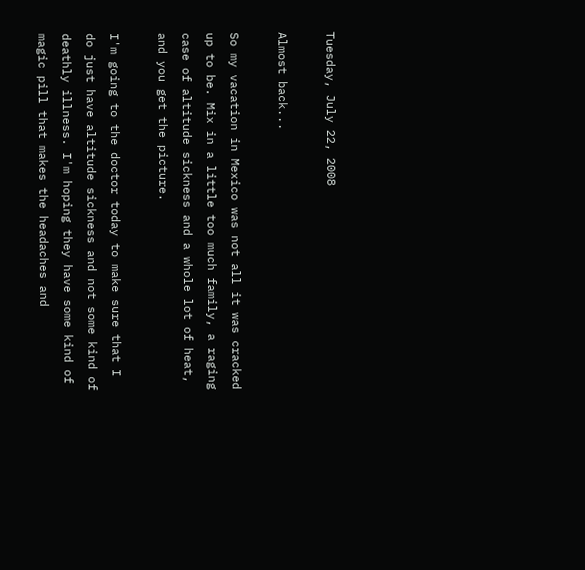Tuesday, July 22, 2008

Almost back...

So my vacation in Mexico was not all it was cracked up to be. Mix in a little too much family, a raging case of altitude sickness and a whole lot of heat, and you get the picture.

I'm going to the doctor today to make sure that I do just have altitude sickness and not some kind of deathly illness. I'm hoping they have some kind of magic pill that makes the headaches and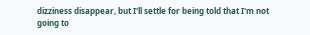dizziness disappear, but I'll settle for being told that I'm not going to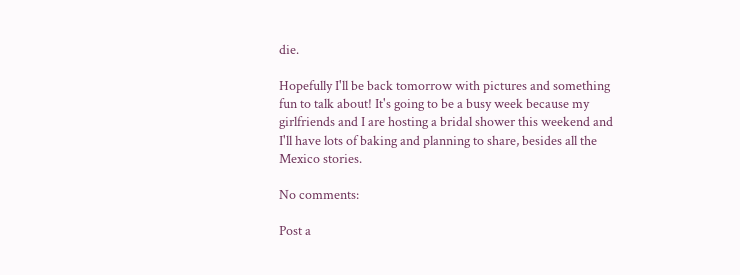die.

Hopefully I'll be back tomorrow with pictures and something fun to talk about! It's going to be a busy week because my girlfriends and I are hosting a bridal shower this weekend and I'll have lots of baking and planning to share, besides all the Mexico stories.

No comments:

Post a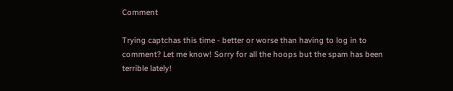Comment

Trying captchas this time - better or worse than having to log in to comment? Let me know! Sorry for all the hoops but the spam has been terrible lately!